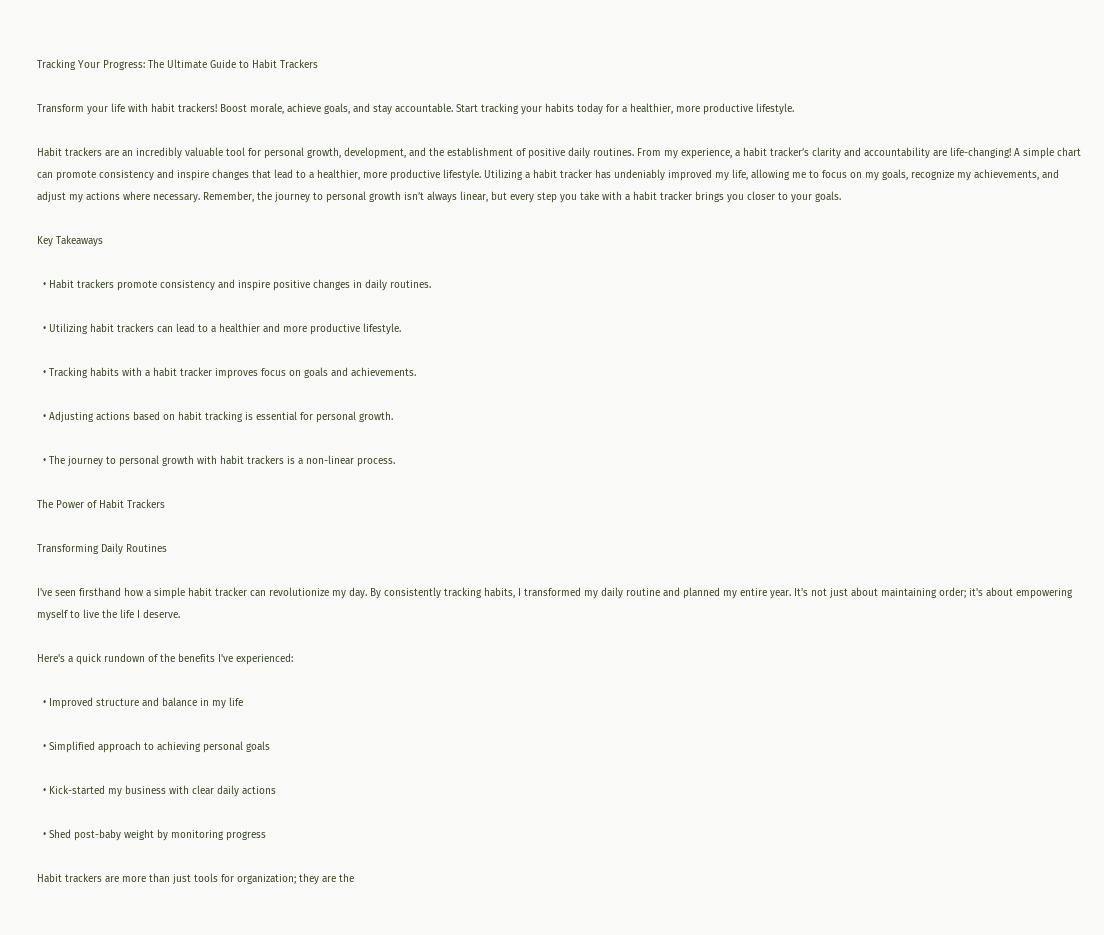Tracking Your Progress: The Ultimate Guide to Habit Trackers

Transform your life with habit trackers! Boost morale, achieve goals, and stay accountable. Start tracking your habits today for a healthier, more productive lifestyle.

Habit trackers are an incredibly valuable tool for personal growth, development, and the establishment of positive daily routines. From my experience, a habit tracker’s clarity and accountability are life-changing! A simple chart can promote consistency and inspire changes that lead to a healthier, more productive lifestyle. Utilizing a habit tracker has undeniably improved my life, allowing me to focus on my goals, recognize my achievements, and adjust my actions where necessary. Remember, the journey to personal growth isn’t always linear, but every step you take with a habit tracker brings you closer to your goals.

Key Takeaways

  • Habit trackers promote consistency and inspire positive changes in daily routines.

  • Utilizing habit trackers can lead to a healthier and more productive lifestyle.

  • Tracking habits with a habit tracker improves focus on goals and achievements.

  • Adjusting actions based on habit tracking is essential for personal growth.

  • The journey to personal growth with habit trackers is a non-linear process.

The Power of Habit Trackers

Transforming Daily Routines

I've seen firsthand how a simple habit tracker can revolutionize my day. By consistently tracking habits, I transformed my daily routine and planned my entire year. It's not just about maintaining order; it's about empowering myself to live the life I deserve.

Here's a quick rundown of the benefits I've experienced:

  • Improved structure and balance in my life

  • Simplified approach to achieving personal goals

  • Kick-started my business with clear daily actions

  • Shed post-baby weight by monitoring progress

Habit trackers are more than just tools for organization; they are the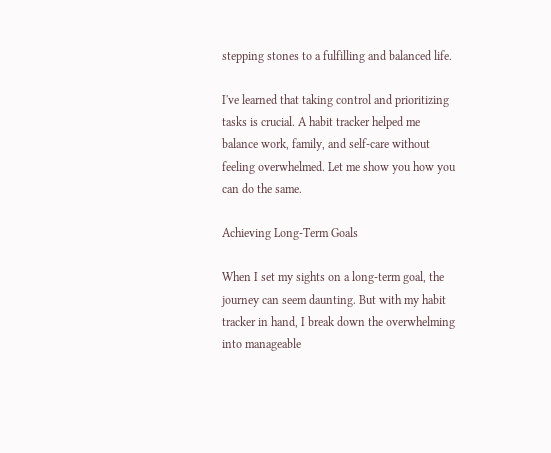stepping stones to a fulfilling and balanced life.

I've learned that taking control and prioritizing tasks is crucial. A habit tracker helped me balance work, family, and self-care without feeling overwhelmed. Let me show you how you can do the same.

Achieving Long-Term Goals

When I set my sights on a long-term goal, the journey can seem daunting. But with my habit tracker in hand, I break down the overwhelming into manageable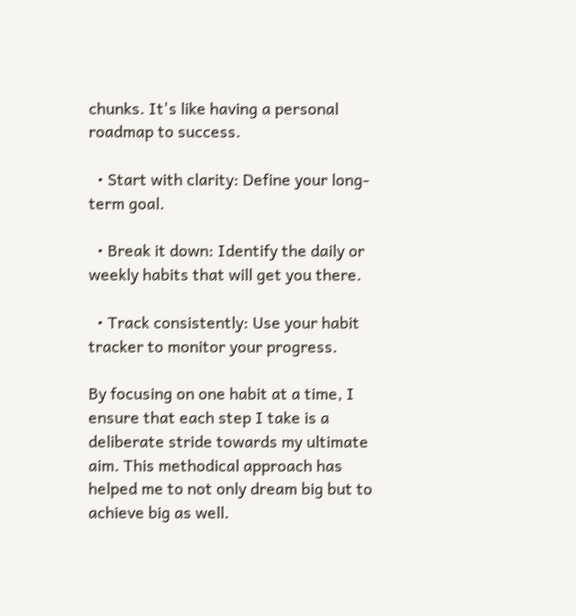chunks. It's like having a personal roadmap to success.

  • Start with clarity: Define your long-term goal.

  • Break it down: Identify the daily or weekly habits that will get you there.

  • Track consistently: Use your habit tracker to monitor your progress.

By focusing on one habit at a time, I ensure that each step I take is a deliberate stride towards my ultimate aim. This methodical approach has helped me to not only dream big but to achieve big as well.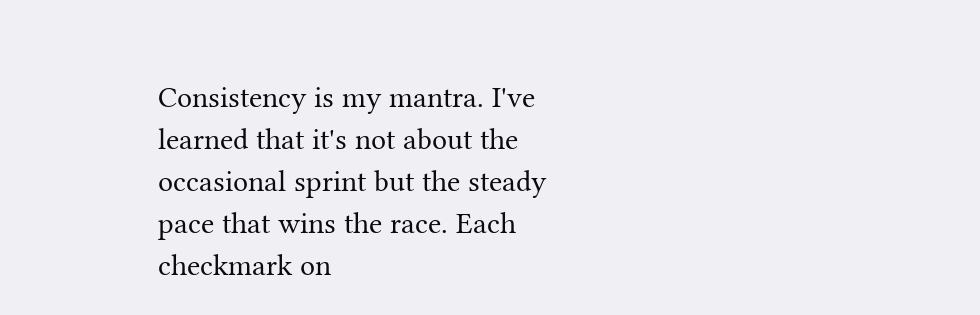Consistency is my mantra. I've learned that it's not about the occasional sprint but the steady pace that wins the race. Each checkmark on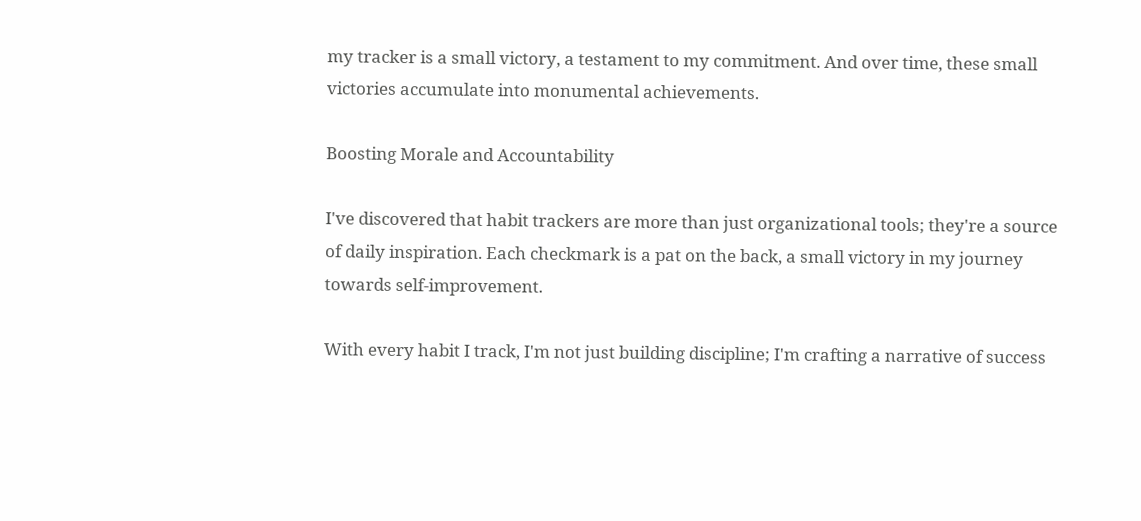my tracker is a small victory, a testament to my commitment. And over time, these small victories accumulate into monumental achievements.

Boosting Morale and Accountability

I've discovered that habit trackers are more than just organizational tools; they're a source of daily inspiration. Each checkmark is a pat on the back, a small victory in my journey towards self-improvement.

With every habit I track, I'm not just building discipline; I'm crafting a narrative of success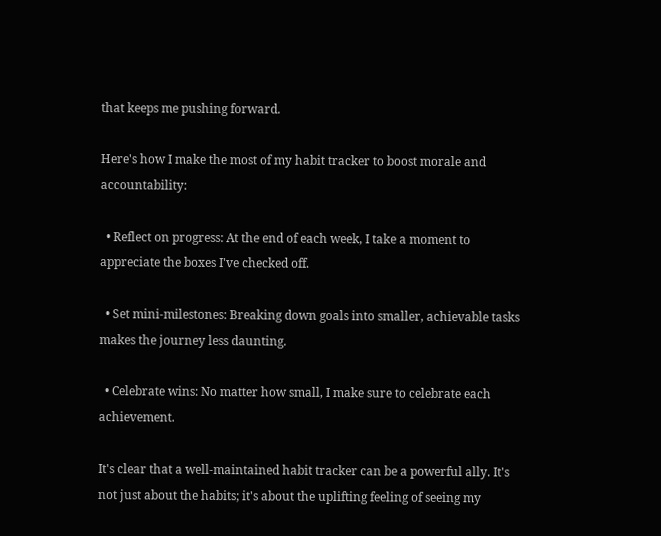that keeps me pushing forward.

Here's how I make the most of my habit tracker to boost morale and accountability:

  • Reflect on progress: At the end of each week, I take a moment to appreciate the boxes I've checked off.

  • Set mini-milestones: Breaking down goals into smaller, achievable tasks makes the journey less daunting.

  • Celebrate wins: No matter how small, I make sure to celebrate each achievement.

It's clear that a well-maintained habit tracker can be a powerful ally. It's not just about the habits; it's about the uplifting feeling of seeing my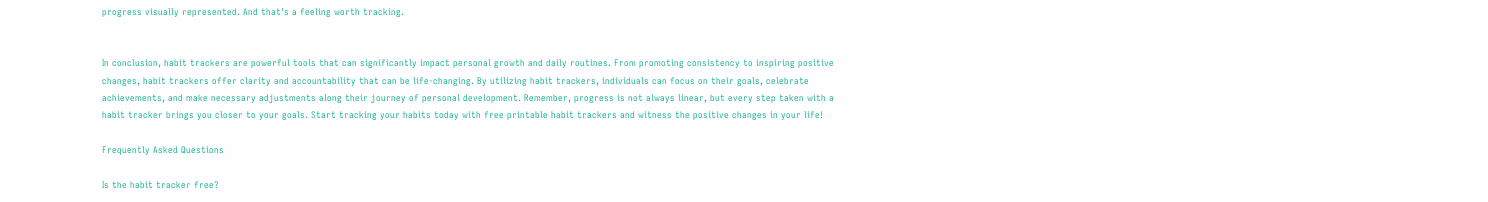progress visually represented. And that's a feeling worth tracking.


In conclusion, habit trackers are powerful tools that can significantly impact personal growth and daily routines. From promoting consistency to inspiring positive changes, habit trackers offer clarity and accountability that can be life-changing. By utilizing habit trackers, individuals can focus on their goals, celebrate achievements, and make necessary adjustments along their journey of personal development. Remember, progress is not always linear, but every step taken with a habit tracker brings you closer to your goals. Start tracking your habits today with free printable habit trackers and witness the positive changes in your life!

Frequently Asked Questions

Is the habit tracker free?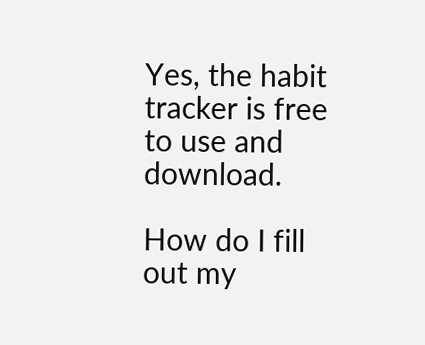Yes, the habit tracker is free to use and download.

How do I fill out my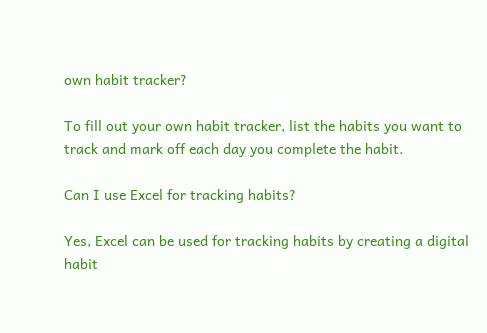own habit tracker?

To fill out your own habit tracker, list the habits you want to track and mark off each day you complete the habit.

Can I use Excel for tracking habits?

Yes, Excel can be used for tracking habits by creating a digital habit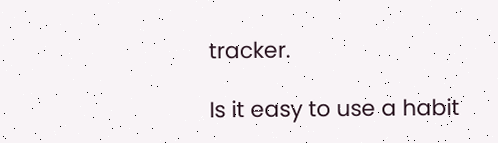tracker.

Is it easy to use a habit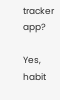tracker app?

Yes, habit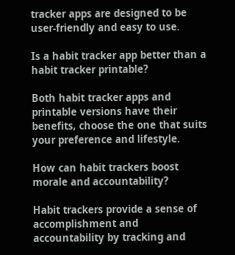tracker apps are designed to be user-friendly and easy to use.

Is a habit tracker app better than a habit tracker printable?

Both habit tracker apps and printable versions have their benefits, choose the one that suits your preference and lifestyle.

How can habit trackers boost morale and accountability?

Habit trackers provide a sense of accomplishment and accountability by tracking and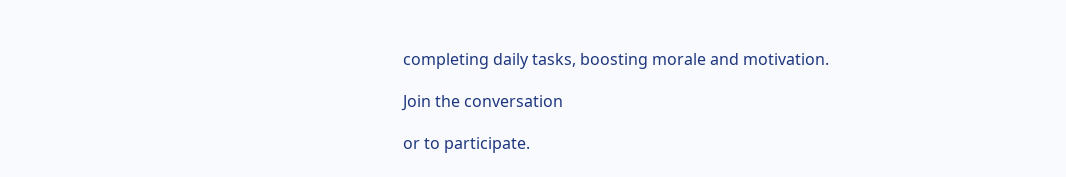completing daily tasks, boosting morale and motivation.

Join the conversation

or to participate.